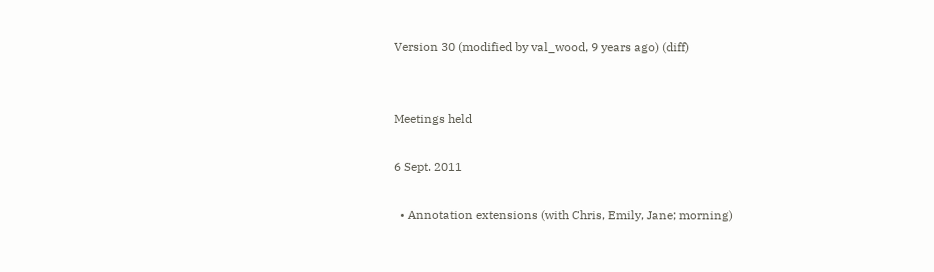Version 30 (modified by val_wood, 9 years ago) (diff)


Meetings held

6 Sept. 2011

  • Annotation extensions (with Chris, Emily, Jane; morning)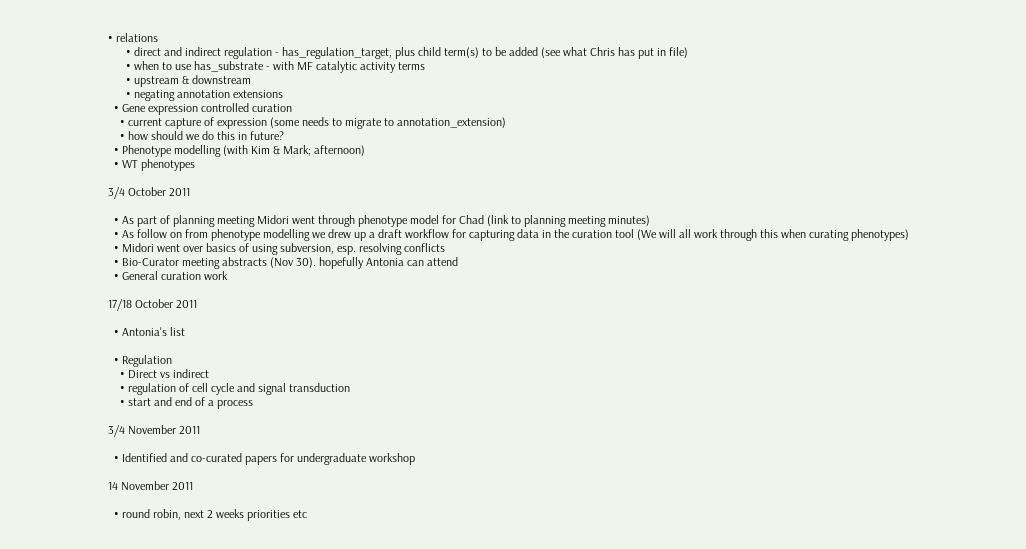• relations
      • direct and indirect regulation - has_regulation_target, plus child term(s) to be added (see what Chris has put in file)
      • when to use has_substrate - with MF catalytic activity terms
      • upstream & downstream
      • negating annotation extensions
  • Gene expression controlled curation
    • current capture of expression (some needs to migrate to annotation_extension)
    • how should we do this in future?
  • Phenotype modelling (with Kim & Mark; afternoon)
  • WT phenotypes

3/4 October 2011

  • As part of planning meeting Midori went through phenotype model for Chad (link to planning meeting minutes)
  • As follow on from phenotype modelling we drew up a draft workflow for capturing data in the curation tool (We will all work through this when curating phenotypes)
  • Midori went over basics of using subversion, esp. resolving conflicts
  • Bio-Curator meeting abstracts (Nov 30). hopefully Antonia can attend
  • General curation work

17/18 October 2011

  • Antonia's list

  • Regulation
    • Direct vs indirect
    • regulation of cell cycle and signal transduction
    • start and end of a process

3/4 November 2011

  • Identified and co-curated papers for undergraduate workshop

14 November 2011

  • round robin, next 2 weeks priorities etc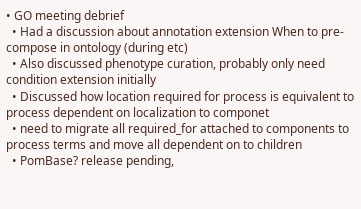• GO meeting debrief
  • Had a discussion about annotation extension When to pre-compose in ontology (during etc)
  • Also discussed phenotype curation, probably only need condition extension initially
  • Discussed how location required for process is equivalent to process dependent on localization to componet
  • need to migrate all required_for attached to components to process terms and move all dependent on to children
  • PomBase? release pending,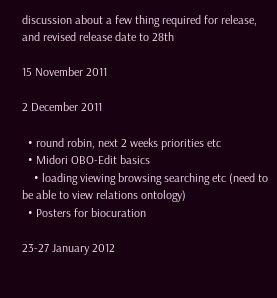discussion about a few thing required for release, and revised release date to 28th

15 November 2011

2 December 2011

  • round robin, next 2 weeks priorities etc
  • Midori OBO-Edit basics
    • loading viewing browsing searching etc (need to be able to view relations ontology)
  • Posters for biocuration

23-27 January 2012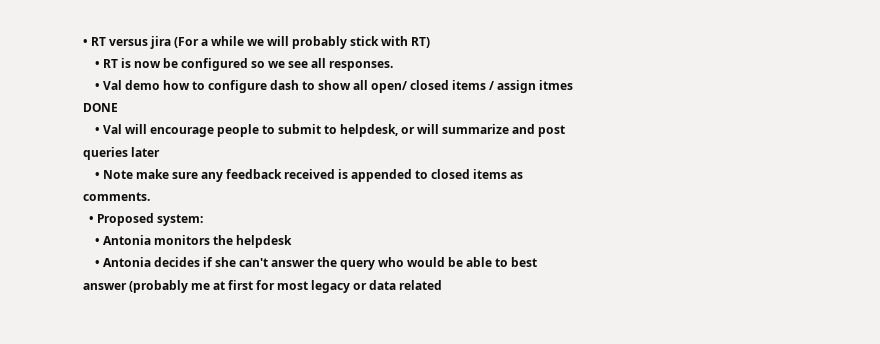• RT versus jira (For a while we will probably stick with RT)
    • RT is now be configured so we see all responses.
    • Val demo how to configure dash to show all open/ closed items / assign itmes DONE
    • Val will encourage people to submit to helpdesk, or will summarize and post queries later
    • Note make sure any feedback received is appended to closed items as comments.
  • Proposed system:
    • Antonia monitors the helpdesk
    • Antonia decides if she can't answer the query who would be able to best answer (probably me at first for most legacy or data related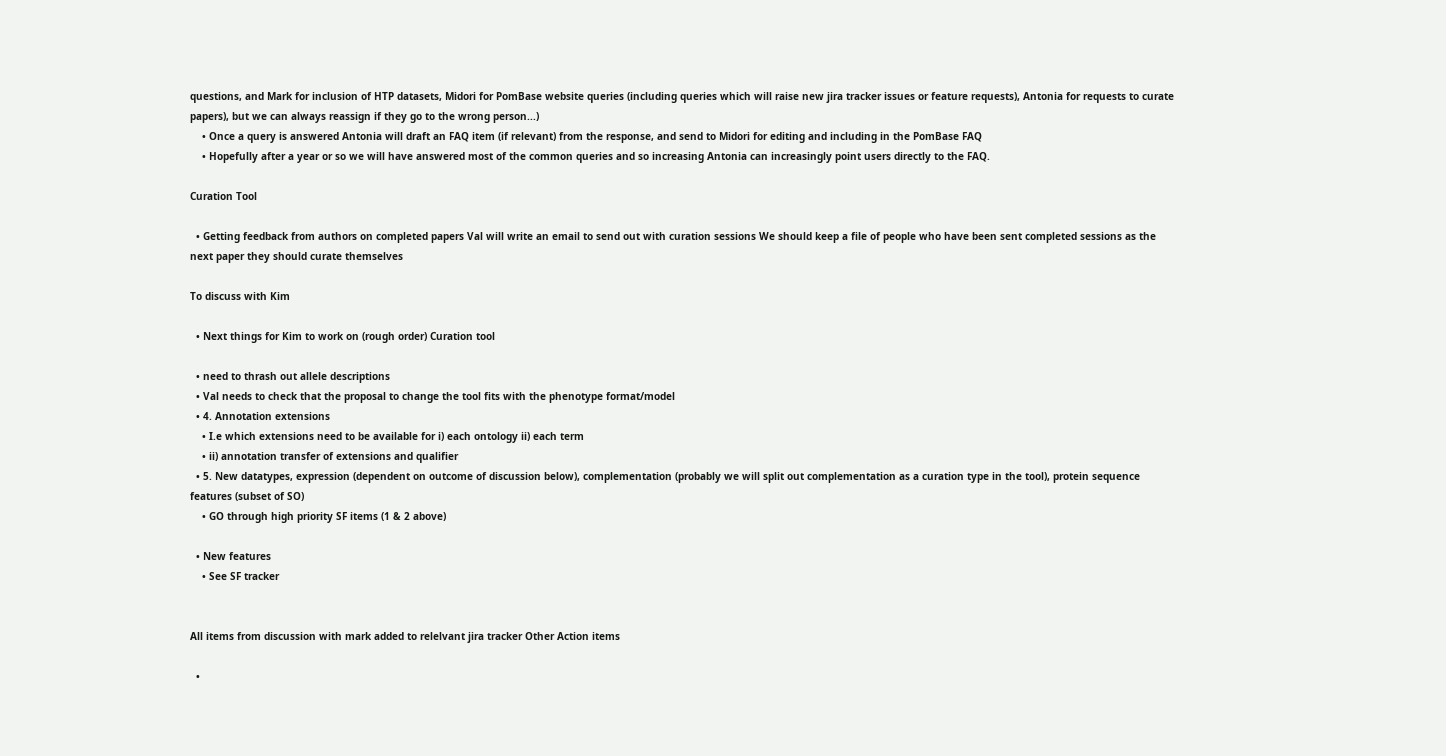questions, and Mark for inclusion of HTP datasets, Midori for PomBase website queries (including queries which will raise new jira tracker issues or feature requests), Antonia for requests to curate papers), but we can always reassign if they go to the wrong person...)
    • Once a query is answered Antonia will draft an FAQ item (if relevant) from the response, and send to Midori for editing and including in the PomBase FAQ
    • Hopefully after a year or so we will have answered most of the common queries and so increasing Antonia can increasingly point users directly to the FAQ.

Curation Tool

  • Getting feedback from authors on completed papers Val will write an email to send out with curation sessions We should keep a file of people who have been sent completed sessions as the next paper they should curate themselves

To discuss with Kim

  • Next things for Kim to work on (rough order) Curation tool

  • need to thrash out allele descriptions
  • Val needs to check that the proposal to change the tool fits with the phenotype format/model
  • 4. Annotation extensions
    • I.e which extensions need to be available for i) each ontology ii) each term
    • ii) annotation transfer of extensions and qualifier
  • 5. New datatypes, expression (dependent on outcome of discussion below), complementation (probably we will split out complementation as a curation type in the tool), protein sequence features (subset of SO)
    • GO through high priority SF items (1 & 2 above)

  • New features
    • See SF tracker


All items from discussion with mark added to relelvant jira tracker Other Action items

  •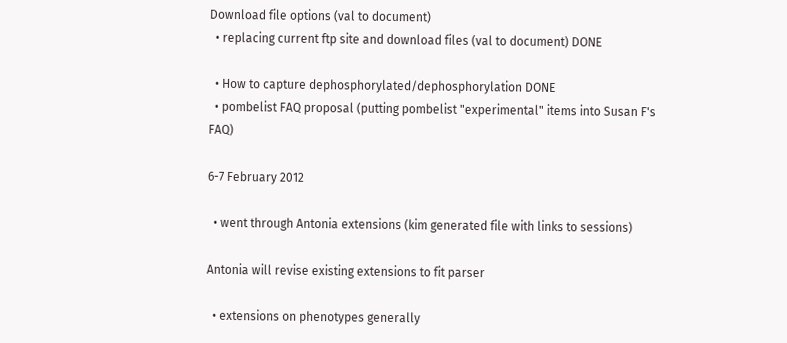Download file options (val to document)
  • replacing current ftp site and download files (val to document) DONE

  • How to capture dephosphorylated/dephosphorylation DONE
  • pombelist FAQ proposal (putting pombelist "experimental" items into Susan F's FAQ)

6-7 February 2012

  • went through Antonia extensions (kim generated file with links to sessions)

Antonia will revise existing extensions to fit parser

  • extensions on phenotypes generally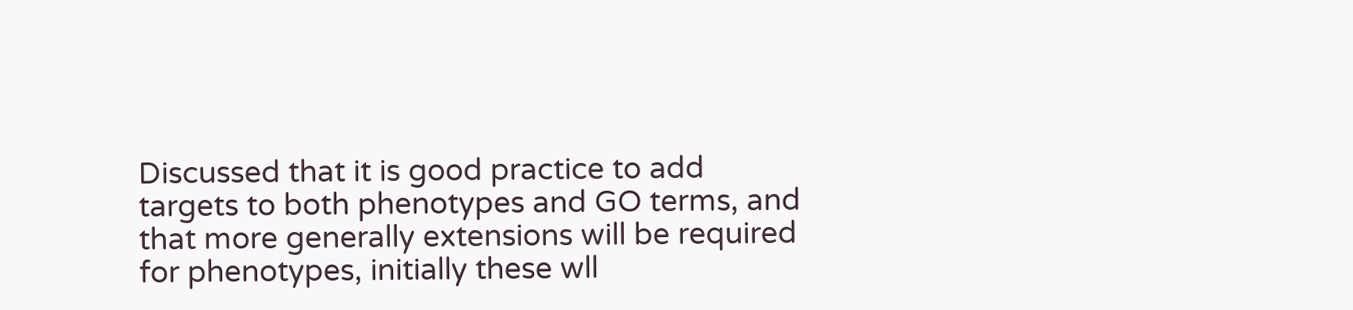Discussed that it is good practice to add targets to both phenotypes and GO terms, and that more generally extensions will be required for phenotypes, initially these wll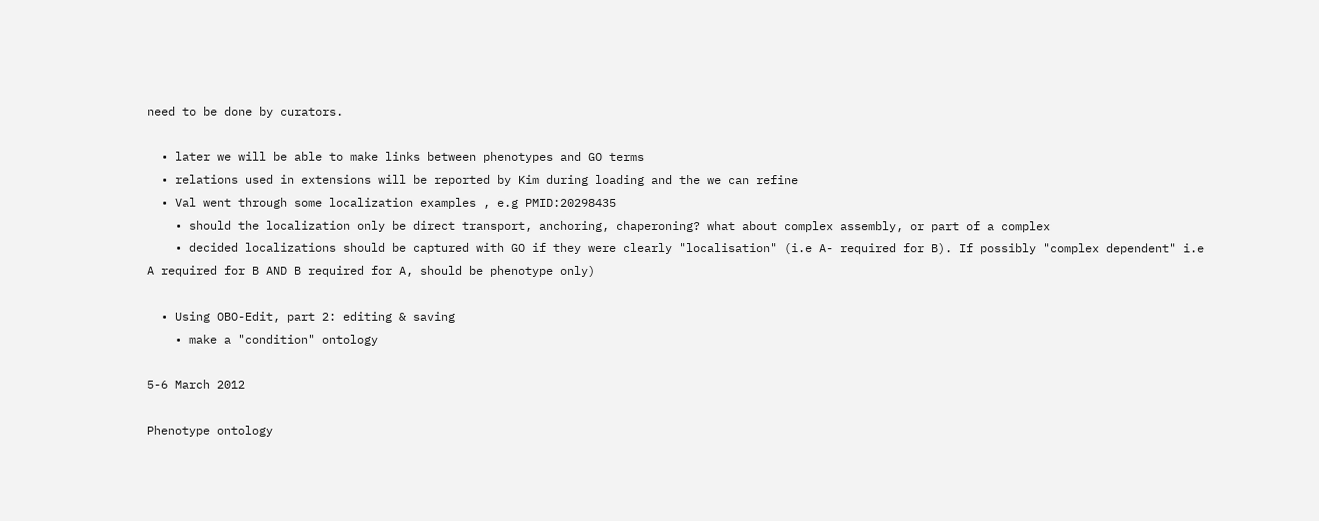need to be done by curators.

  • later we will be able to make links between phenotypes and GO terms
  • relations used in extensions will be reported by Kim during loading and the we can refine
  • Val went through some localization examples , e.g PMID:20298435
    • should the localization only be direct transport, anchoring, chaperoning? what about complex assembly, or part of a complex
    • decided localizations should be captured with GO if they were clearly "localisation" (i.e A- required for B). If possibly "complex dependent" i.e A required for B AND B required for A, should be phenotype only)

  • Using OBO-Edit, part 2: editing & saving
    • make a "condition" ontology

5-6 March 2012

Phenotype ontology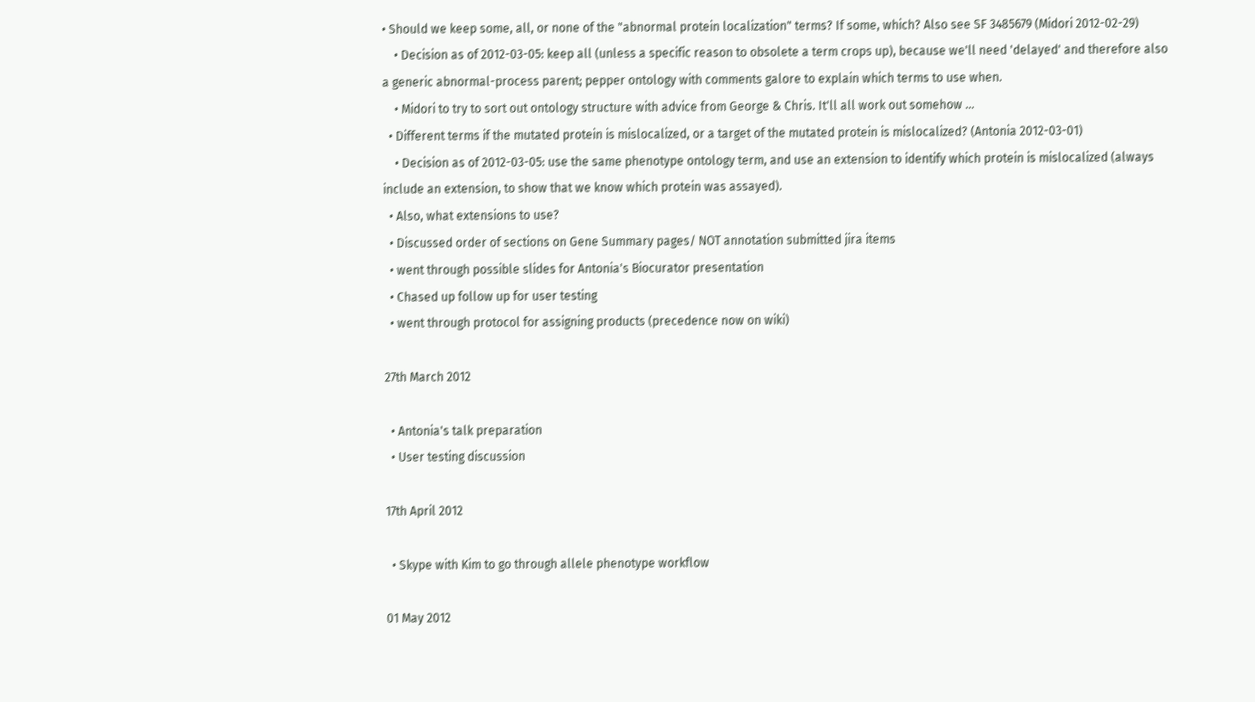• Should we keep some, all, or none of the "abnormal protein localization" terms? If some, which? Also see SF 3485679 (Midori 2012-02-29)
    • Decision as of 2012-03-05: keep all (unless a specific reason to obsolete a term crops up), because we'll need 'delayed' and therefore also a generic abnormal-process parent; pepper ontology with comments galore to explain which terms to use when.
    • Midori to try to sort out ontology structure with advice from George & Chris. It'll all work out somehow ...
  • Different terms if the mutated protein is mislocalized, or a target of the mutated protein is mislocalized? (Antonia 2012-03-01)
    • Decision as of 2012-03-05: use the same phenotype ontology term, and use an extension to identify which protein is mislocalized (always include an extension, to show that we know which protein was assayed).
  • Also, what extensions to use?
  • Discussed order of sections on Gene Summary pages/ NOT annotation submitted jira items
  • went through possible slides for Antonia's Biocurator presentation
  • Chased up follow up for user testing
  • went through protocol for assigning products (precedence now on wiki)

27th March 2012

  • Antonia's talk preparation
  • User testing discussion

17th April 2012

  • Skype with Kim to go through allele phenotype workflow

01 May 2012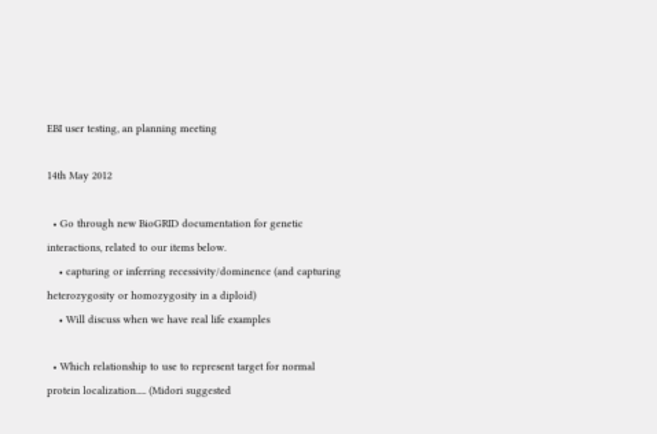EBI user testing, an planning meeting

14th May 2012

  • Go through new BioGRID documentation for genetic interactions, related to our items below.
    • capturing or inferring recessivity/dominence (and capturing heterozygosity or homozygosity in a diploid)
    • Will discuss when we have real life examples

  • Which relationship to use to represent target for normal protein localization..... (Midori suggested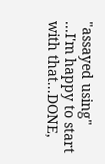"assayed using" ...I'm happy to start with that...DONE,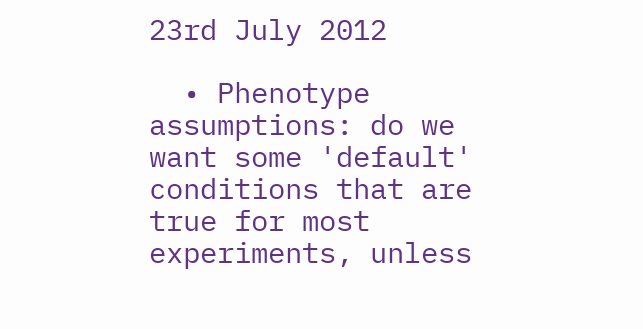23rd July 2012

  • Phenotype assumptions: do we want some 'default' conditions that are true for most experiments, unless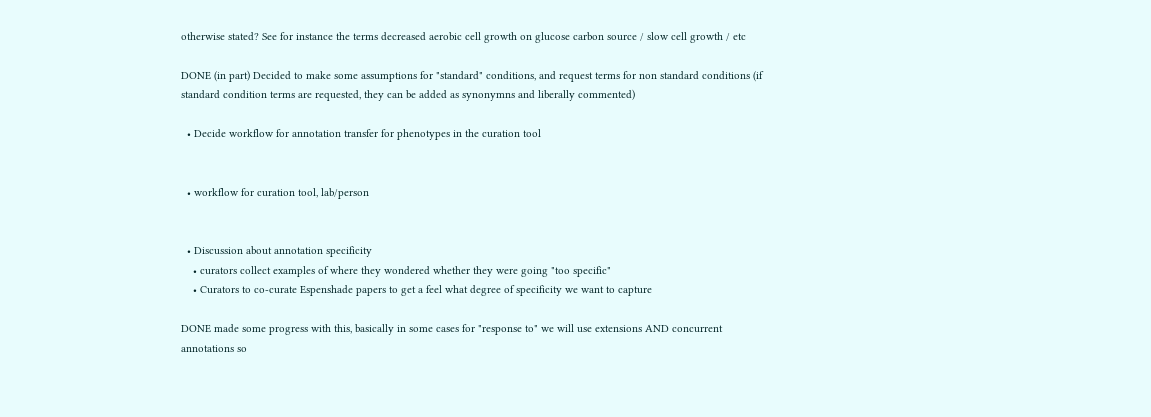otherwise stated? See for instance the terms decreased aerobic cell growth on glucose carbon source / slow cell growth / etc

DONE (in part) Decided to make some assumptions for "standard" conditions, and request terms for non standard conditions (if standard condition terms are requested, they can be added as synonymns and liberally commented)

  • Decide workflow for annotation transfer for phenotypes in the curation tool


  • workflow for curation tool, lab/person


  • Discussion about annotation specificity
    • curators collect examples of where they wondered whether they were going "too specific"
    • Curators to co-curate Espenshade papers to get a feel what degree of specificity we want to capture

DONE made some progress with this, basically in some cases for "response to" we will use extensions AND concurrent annotations so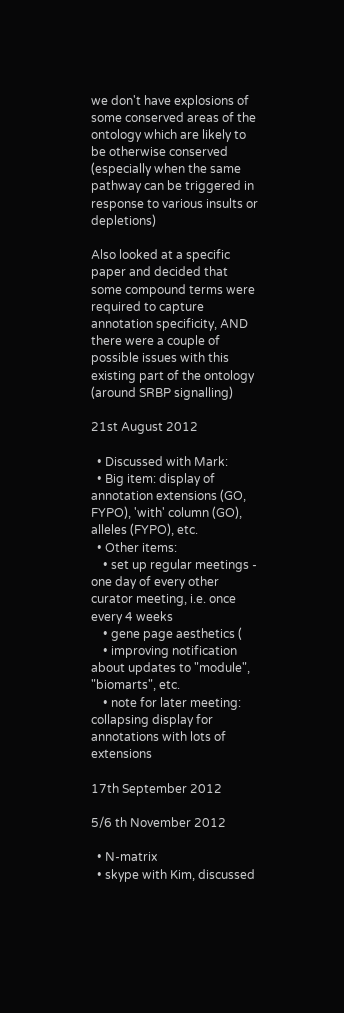we don't have explosions of some conserved areas of the ontology which are likely to be otherwise conserved (especially when the same pathway can be triggered in response to various insults or depletions)

Also looked at a specific paper and decided that some compound terms were required to capture annotation specificity, AND there were a couple of possible issues with this existing part of the ontology (around SRBP signalling)

21st August 2012

  • Discussed with Mark:
  • Big item: display of annotation extensions (GO, FYPO), 'with' column (GO), alleles (FYPO), etc.
  • Other items:
    • set up regular meetings - one day of every other curator meeting, i.e. once every 4 weeks
    • gene page aesthetics (
    • improving notification about updates to "module", "biomarts", etc.
    • note for later meeting: collapsing display for annotations with lots of extensions

17th September 2012

5/6 th November 2012

  • N-matrix
  • skype with Kim, discussed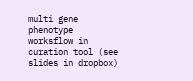multi gene phenotype worksflow in curation tool (see slides in dropbox)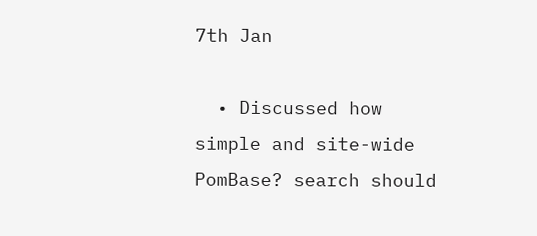7th Jan

  • Discussed how simple and site-wide PomBase? search should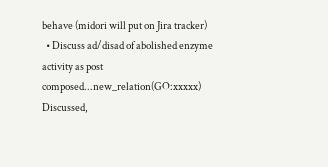behave (midori will put on Jira tracker)
  • Discuss ad/disad of abolished enzyme activity as post composed...new_relation(GO:xxxxx) Discussed,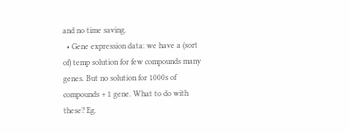and no time saving.
  • Gene expression data: we have a (sort of) temp solution for few compounds many genes. But no solution for 1000s of compounds + 1 gene. What to do with these? Eg.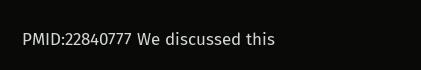PMID:22840777 We discussed this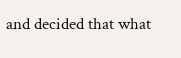and decided that what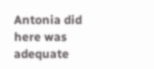Antonia did here was adequate